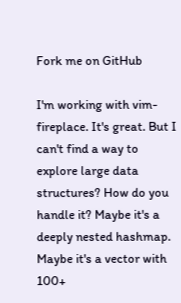Fork me on GitHub

I'm working with vim-fireplace. It's great. But I can't find a way to explore large data structures? How do you handle it? Maybe it's a deeply nested hashmap. Maybe it's a vector with 100+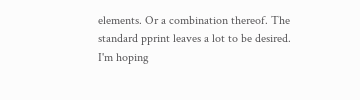elements. Or a combination thereof. The standard pprint leaves a lot to be desired. I'm hoping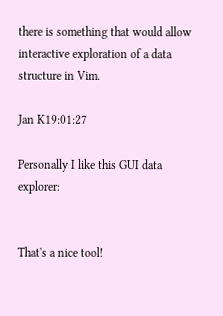there is something that would allow interactive exploration of a data structure in Vim.

Jan K19:01:27

Personally I like this GUI data explorer:


That's a nice tool!